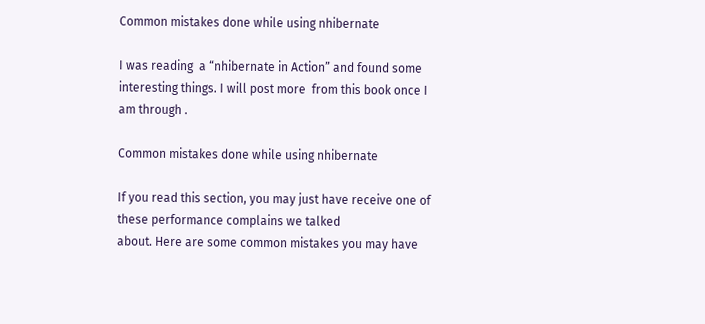Common mistakes done while using nhibernate

I was reading  a “nhibernate in Action” and found some interesting things. I will post more  from this book once I am through .

Common mistakes done while using nhibernate

If you read this section, you may just have receive one of these performance complains we talked
about. Here are some common mistakes you may have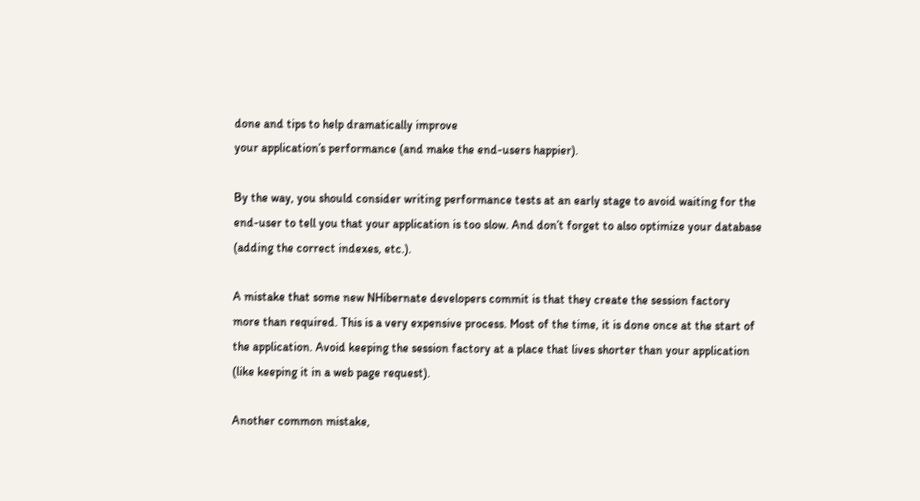done and tips to help dramatically improve
your application’s performance (and make the end-users happier).

By the way, you should consider writing performance tests at an early stage to avoid waiting for the
end-user to tell you that your application is too slow. And don’t forget to also optimize your database
(adding the correct indexes, etc.).

A mistake that some new NHibernate developers commit is that they create the session factory
more than required. This is a very expensive process. Most of the time, it is done once at the start of
the application. Avoid keeping the session factory at a place that lives shorter than your application
(like keeping it in a web page request).

Another common mistake,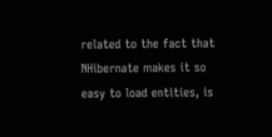related to the fact that NHibernate makes it so easy to load entities, is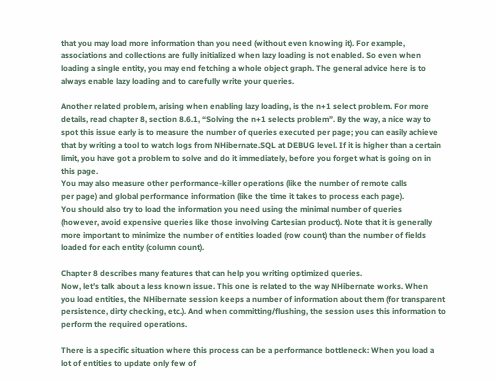that you may load more information than you need (without even knowing it). For example,
associations and collections are fully initialized when lazy loading is not enabled. So even when
loading a single entity, you may end fetching a whole object graph. The general advice here is to
always enable lazy loading and to carefully write your queries.

Another related problem, arising when enabling lazy loading, is the n+1 select problem. For more
details, read chapter 8, section 8.6.1, “Solving the n+1 selects problem”. By the way, a nice way to
spot this issue early is to measure the number of queries executed per page; you can easily achieve
that by writing a tool to watch logs from NHibernate.SQL at DEBUG level. If it is higher than a certain
limit, you have got a problem to solve and do it immediately, before you forget what is going on in
this page.
You may also measure other performance-killer operations (like the number of remote calls
per page) and global performance information (like the time it takes to process each page).
You should also try to load the information you need using the minimal number of queries
(however, avoid expensive queries like those involving Cartesian product). Note that it is generally
more important to minimize the number of entities loaded (row count) than the number of fields
loaded for each entity (column count).

Chapter 8 describes many features that can help you writing optimized queries.
Now, let’s talk about a less known issue. This one is related to the way NHibernate works. When
you load entities, the NHibernate session keeps a number of information about them (for transparent
persistence, dirty checking, etc.). And when committing/flushing, the session uses this information to
perform the required operations.

There is a specific situation where this process can be a performance bottleneck: When you load a
lot of entities to update only few of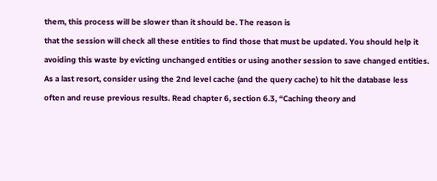them, this process will be slower than it should be. The reason is
that the session will check all these entities to find those that must be updated. You should help it
avoiding this waste by evicting unchanged entities or using another session to save changed entities.
As a last resort, consider using the 2nd level cache (and the query cache) to hit the database less
often and reuse previous results. Read chapter 6, section 6.3, “Caching theory and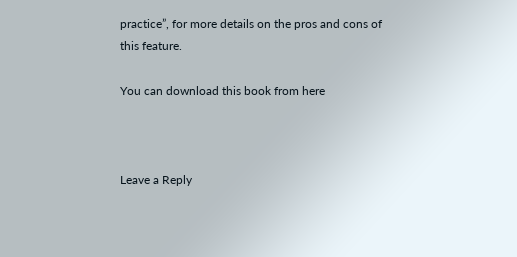practice”, for more details on the pros and cons of this feature.

You can download this book from here



Leave a Reply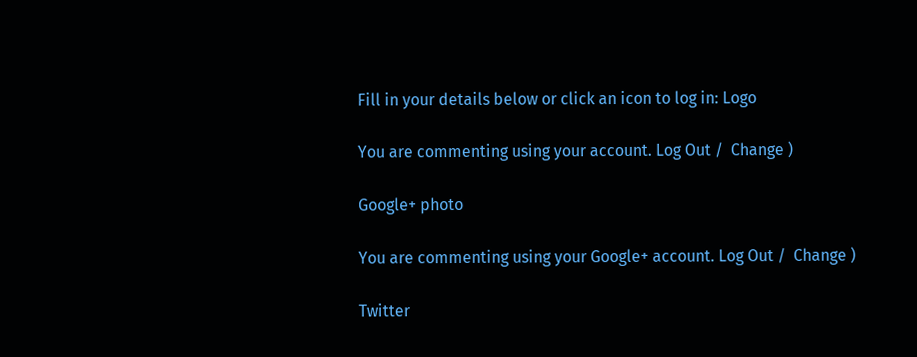Fill in your details below or click an icon to log in: Logo

You are commenting using your account. Log Out /  Change )

Google+ photo

You are commenting using your Google+ account. Log Out /  Change )

Twitter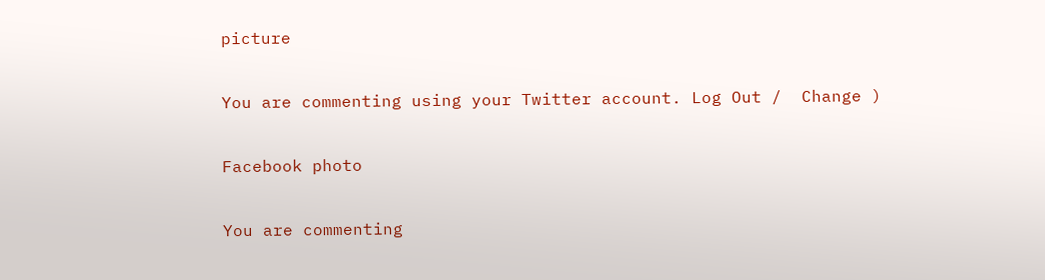picture

You are commenting using your Twitter account. Log Out /  Change )

Facebook photo

You are commenting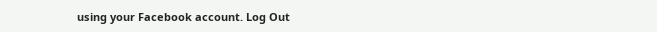using your Facebook account. Log Out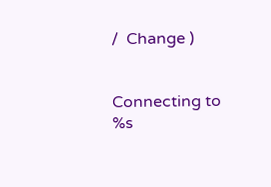/  Change )


Connecting to %s